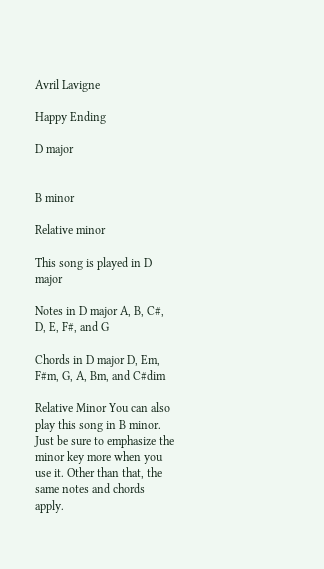Avril Lavigne

Happy Ending

D major


B minor

Relative minor

This song is played in D major

Notes in D major A, B, C#, D, E, F#, and G

Chords in D major D, Em, F#m, G, A, Bm, and C#dim

Relative Minor You can also play this song in B minor. Just be sure to emphasize the minor key more when you use it. Other than that, the same notes and chords apply.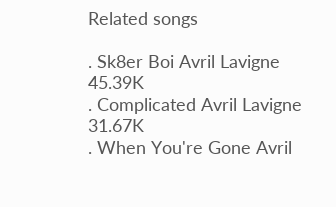Related songs

. Sk8er Boi Avril Lavigne 45.39K
. Complicated Avril Lavigne 31.67K
. When You're Gone Avril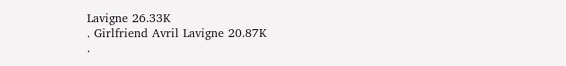Lavigne 26.33K
. Girlfriend Avril Lavigne 20.87K
.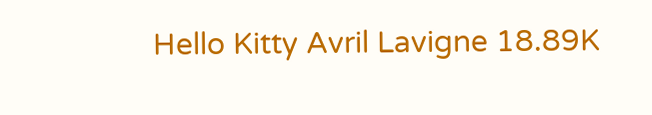Hello Kitty Avril Lavigne 18.89K